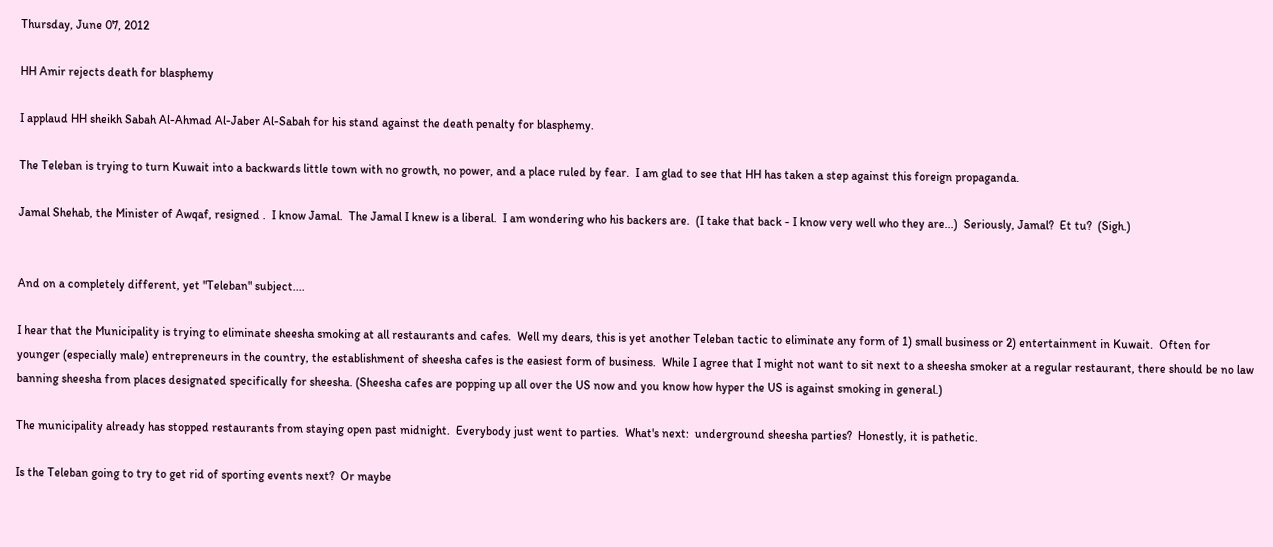Thursday, June 07, 2012

HH Amir rejects death for blasphemy

I applaud HH sheikh Sabah Al-Ahmad Al-Jaber Al-Sabah for his stand against the death penalty for blasphemy.

The Teleban is trying to turn Kuwait into a backwards little town with no growth, no power, and a place ruled by fear.  I am glad to see that HH has taken a step against this foreign propaganda.

Jamal Shehab, the Minister of Awqaf, resigned .  I know Jamal.  The Jamal I knew is a liberal.  I am wondering who his backers are.  (I take that back - I know very well who they are...)  Seriously, Jamal?  Et tu?  (Sigh.)


And on a completely different, yet "Teleban" subject....

I hear that the Municipality is trying to eliminate sheesha smoking at all restaurants and cafes.  Well my dears, this is yet another Teleban tactic to eliminate any form of 1) small business or 2) entertainment in Kuwait.  Often for younger (especially male) entrepreneurs in the country, the establishment of sheesha cafes is the easiest form of business.  While I agree that I might not want to sit next to a sheesha smoker at a regular restaurant, there should be no law banning sheesha from places designated specifically for sheesha. (Sheesha cafes are popping up all over the US now and you know how hyper the US is against smoking in general.)

The municipality already has stopped restaurants from staying open past midnight.  Everybody just went to parties.  What's next:  underground sheesha parties?  Honestly, it is pathetic.

Is the Teleban going to try to get rid of sporting events next?  Or maybe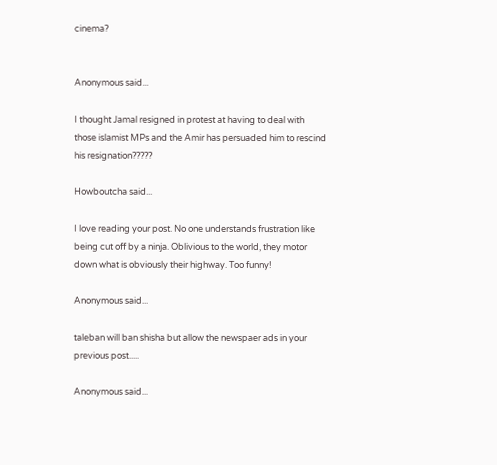cinema?


Anonymous said...

I thought Jamal resigned in protest at having to deal with those islamist MPs and the Amir has persuaded him to rescind his resignation?????

Howboutcha said...

I love reading your post. No one understands frustration like being cut off by a ninja. Oblivious to the world, they motor down what is obviously their highway. Too funny!

Anonymous said...

taleban will ban shisha but allow the newspaer ads in your previous post.....

Anonymous said...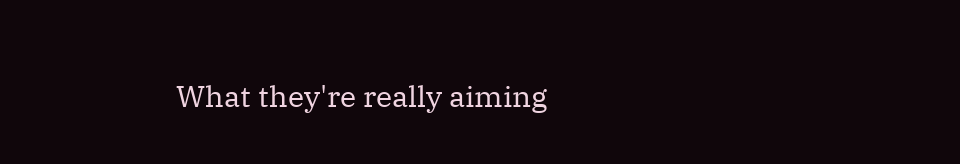What they're really aiming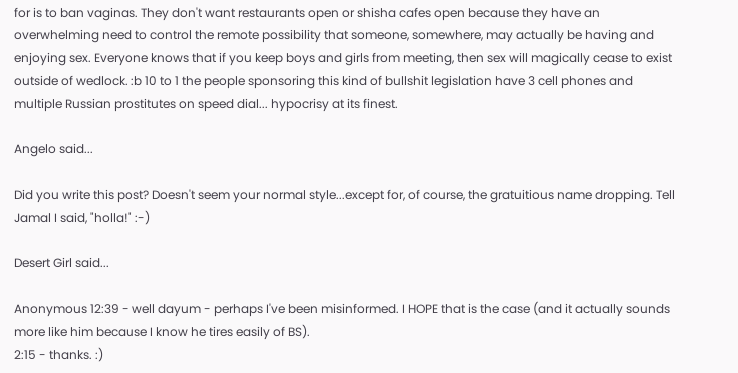for is to ban vaginas. They don't want restaurants open or shisha cafes open because they have an overwhelming need to control the remote possibility that someone, somewhere, may actually be having and enjoying sex. Everyone knows that if you keep boys and girls from meeting, then sex will magically cease to exist outside of wedlock. :b 10 to 1 the people sponsoring this kind of bullshit legislation have 3 cell phones and multiple Russian prostitutes on speed dial... hypocrisy at its finest.

Angelo said...

Did you write this post? Doesn't seem your normal style...except for, of course, the gratuitious name dropping. Tell Jamal I said, "holla!" :-)

Desert Girl said...

Anonymous 12:39 - well dayum - perhaps I've been misinformed. I HOPE that is the case (and it actually sounds more like him because I know he tires easily of BS).
2:15 - thanks. :)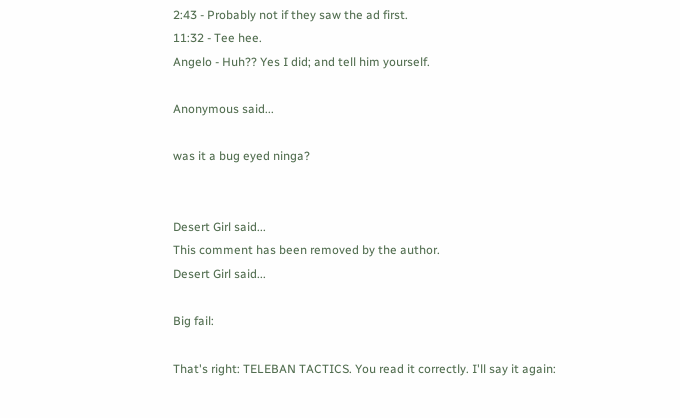2:43 - Probably not if they saw the ad first.
11:32 - Tee hee.
Angelo - Huh?? Yes I did; and tell him yourself.

Anonymous said...

was it a bug eyed ninga?


Desert Girl said...
This comment has been removed by the author.
Desert Girl said...

Big fail:

That's right: TELEBAN TACTICS. You read it correctly. I'll say it again: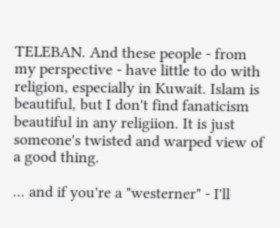TELEBAN. And these people - from my perspective - have little to do with religion, especially in Kuwait. Islam is beautiful, but I don't find fanaticism beautiful in any religiion. It is just someone's twisted and warped view of a good thing.

... and if you're a "westerner" - I'll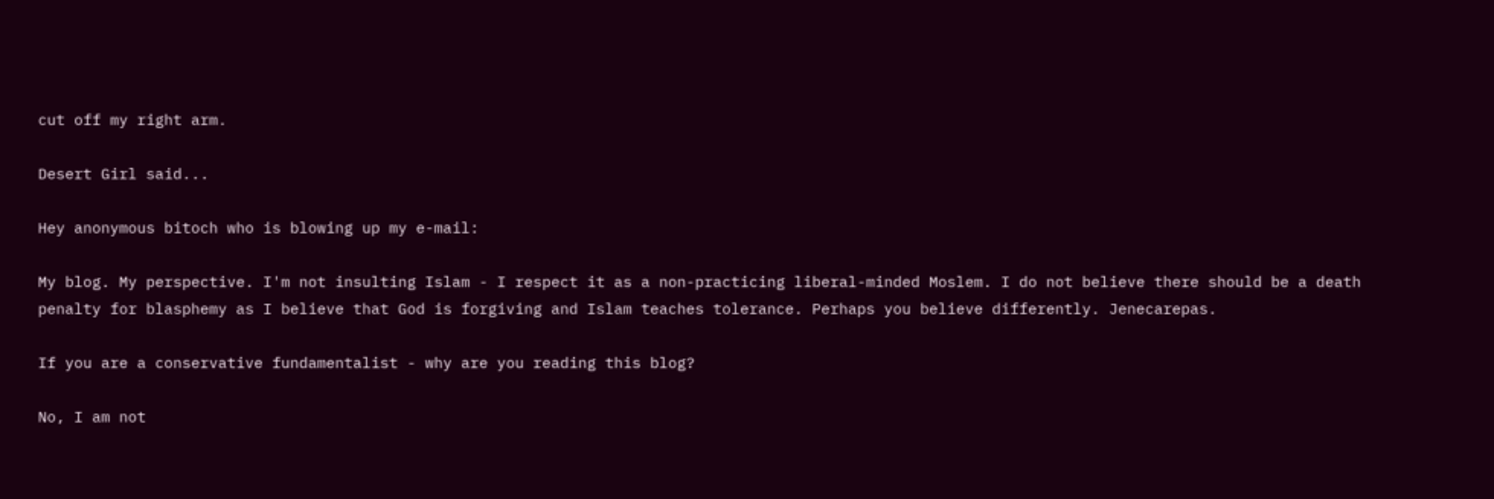cut off my right arm.

Desert Girl said...

Hey anonymous bitoch who is blowing up my e-mail:

My blog. My perspective. I'm not insulting Islam - I respect it as a non-practicing liberal-minded Moslem. I do not believe there should be a death penalty for blasphemy as I believe that God is forgiving and Islam teaches tolerance. Perhaps you believe differently. Jenecarepas.

If you are a conservative fundamentalist - why are you reading this blog?

No, I am not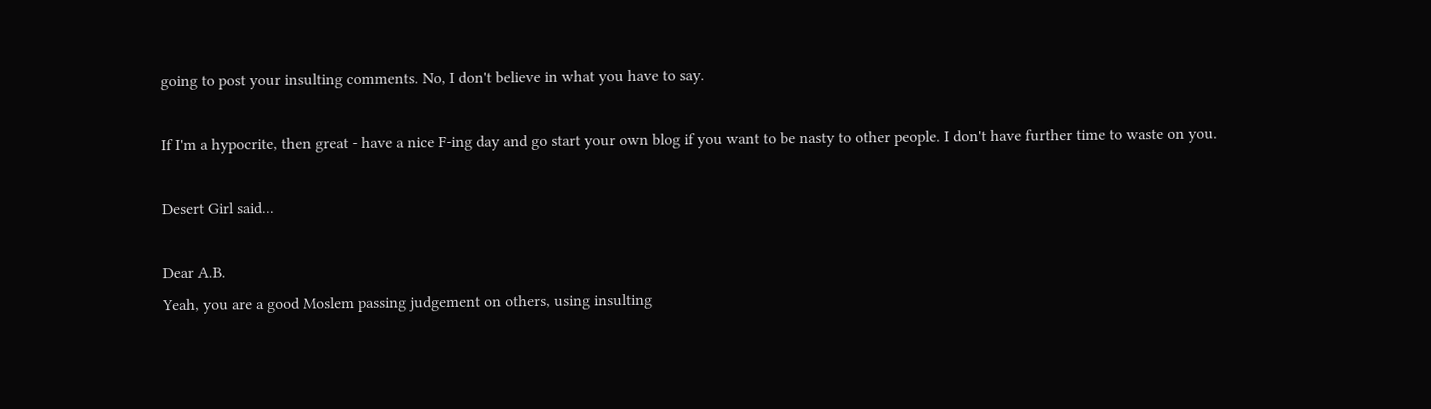going to post your insulting comments. No, I don't believe in what you have to say.

If I'm a hypocrite, then great - have a nice F-ing day and go start your own blog if you want to be nasty to other people. I don't have further time to waste on you.

Desert Girl said...

Dear A.B.
Yeah, you are a good Moslem passing judgement on others, using insulting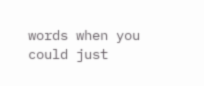words when you could just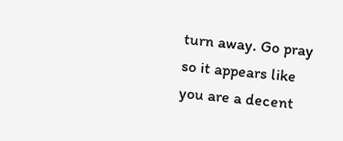turn away. Go pray so it appears like you are a decent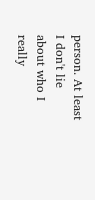person. At least I don't lie about who I really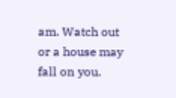am. Watch out or a house may fall on you.